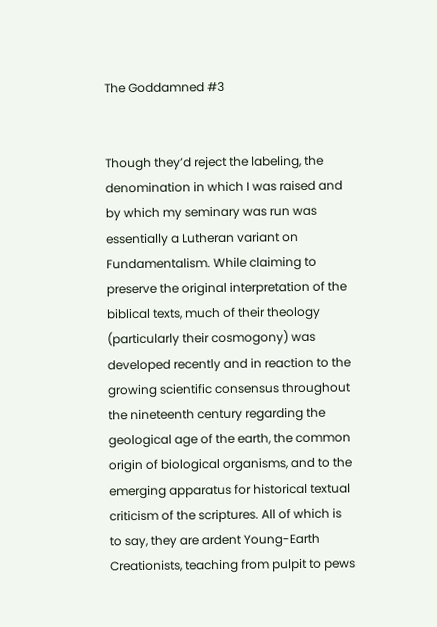The Goddamned #3


Though they’d reject the labeling, the denomination in which I was raised and by which my seminary was run was essentially a Lutheran variant on Fundamentalism. While claiming to preserve the original interpretation of the biblical texts, much of their theology (particularly their cosmogony) was developed recently and in reaction to the growing scientific consensus throughout the nineteenth century regarding the geological age of the earth, the common origin of biological organisms, and to the emerging apparatus for historical textual criticism of the scriptures. All of which is to say, they are ardent Young-Earth Creationists, teaching from pulpit to pews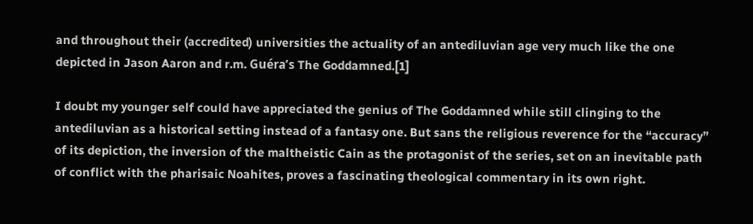and throughout their (accredited) universities the actuality of an antediluvian age very much like the one depicted in Jason Aaron and r.m. Guéra’s The Goddamned.[1]

I doubt my younger self could have appreciated the genius of The Goddamned while still clinging to the antediluvian as a historical setting instead of a fantasy one. But sans the religious reverence for the “accuracy” of its depiction, the inversion of the maltheistic Cain as the protagonist of the series, set on an inevitable path of conflict with the pharisaic Noahites, proves a fascinating theological commentary in its own right.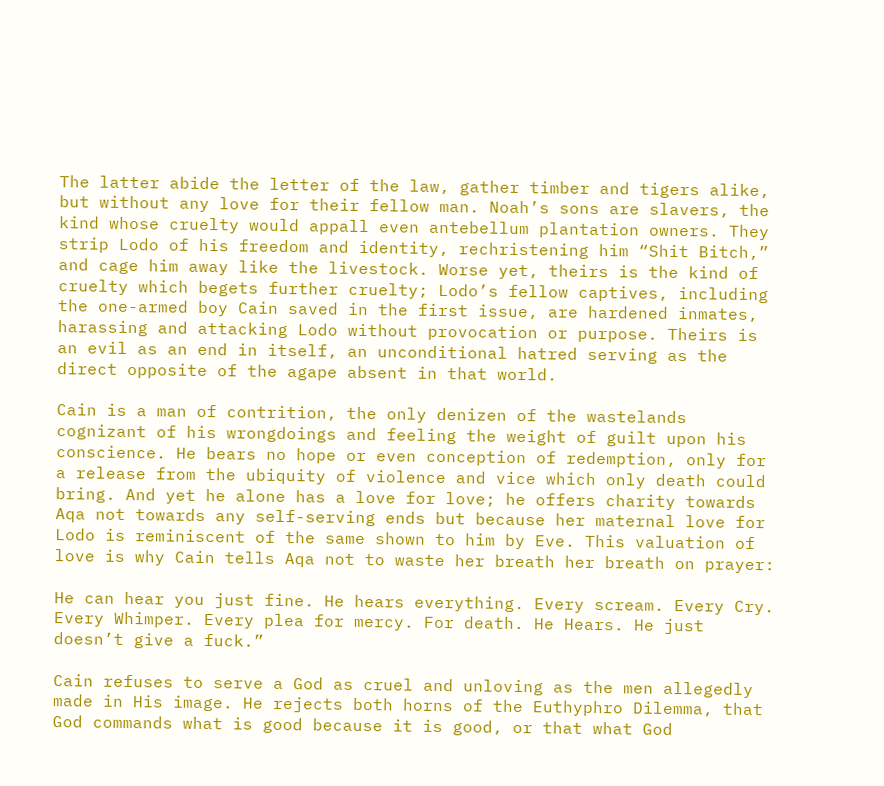The latter abide the letter of the law, gather timber and tigers alike, but without any love for their fellow man. Noah’s sons are slavers, the kind whose cruelty would appall even antebellum plantation owners. They strip Lodo of his freedom and identity, rechristening him “Shit Bitch,” and cage him away like the livestock. Worse yet, theirs is the kind of cruelty which begets further cruelty; Lodo’s fellow captives, including the one-armed boy Cain saved in the first issue, are hardened inmates, harassing and attacking Lodo without provocation or purpose. Theirs is an evil as an end in itself, an unconditional hatred serving as the direct opposite of the agape absent in that world.

Cain is a man of contrition, the only denizen of the wastelands cognizant of his wrongdoings and feeling the weight of guilt upon his conscience. He bears no hope or even conception of redemption, only for a release from the ubiquity of violence and vice which only death could bring. And yet he alone has a love for love; he offers charity towards Aqa not towards any self-serving ends but because her maternal love for Lodo is reminiscent of the same shown to him by Eve. This valuation of love is why Cain tells Aqa not to waste her breath her breath on prayer:

He can hear you just fine. He hears everything. Every scream. Every Cry. Every Whimper. Every plea for mercy. For death. He Hears. He just doesn’t give a fuck.”

Cain refuses to serve a God as cruel and unloving as the men allegedly made in His image. He rejects both horns of the Euthyphro Dilemma, that God commands what is good because it is good, or that what God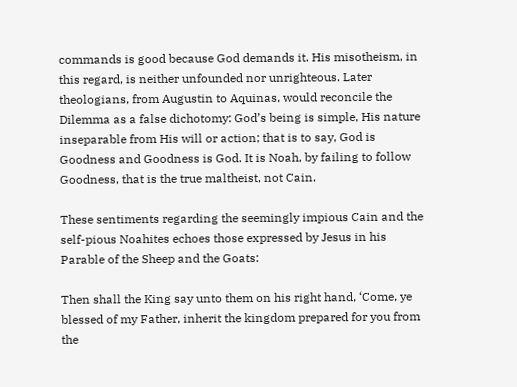commands is good because God demands it. His misotheism, in this regard, is neither unfounded nor unrighteous. Later theologians, from Augustin to Aquinas, would reconcile the Dilemma as a false dichotomy: God’s being is simple, His nature inseparable from His will or action; that is to say, God is Goodness and Goodness is God. It is Noah, by failing to follow Goodness, that is the true maltheist, not Cain.

These sentiments regarding the seemingly impious Cain and the self-pious Noahites echoes those expressed by Jesus in his Parable of the Sheep and the Goats:

Then shall the King say unto them on his right hand, ‘Come, ye blessed of my Father, inherit the kingdom prepared for you from the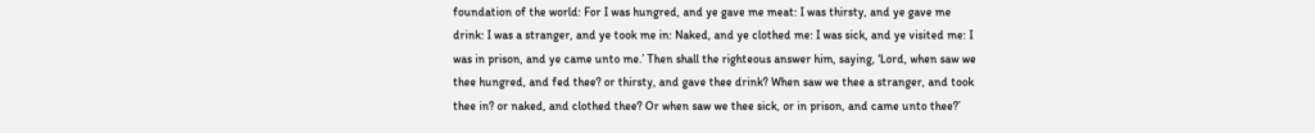foundation of the world: For I was hungred, and ye gave me meat: I was thirsty, and ye gave me drink: I was a stranger, and ye took me in: Naked, and ye clothed me: I was sick, and ye visited me: I was in prison, and ye came unto me.’ Then shall the righteous answer him, saying, ‘Lord, when saw we thee hungred, and fed thee? or thirsty, and gave thee drink? When saw we thee a stranger, and took thee in? or naked, and clothed thee? Or when saw we thee sick, or in prison, and came unto thee?’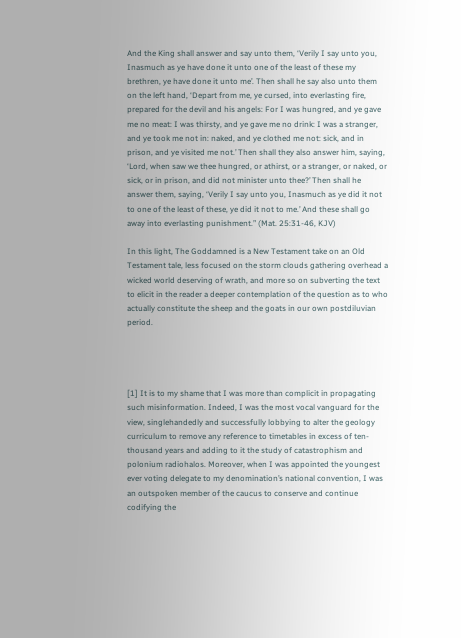And the King shall answer and say unto them, ‘Verily I say unto you, Inasmuch as ye have done it unto one of the least of these my brethren, ye have done it unto me’. Then shall he say also unto them on the left hand, ‘Depart from me, ye cursed, into everlasting fire, prepared for the devil and his angels: For I was hungred, and ye gave me no meat: I was thirsty, and ye gave me no drink: I was a stranger, and ye took me not in: naked, and ye clothed me not: sick, and in prison, and ye visited me not.’ Then shall they also answer him, saying, ‘Lord, when saw we thee hungred, or athirst, or a stranger, or naked, or sick, or in prison, and did not minister unto thee?’ Then shall he answer them, saying, ‘Verily I say unto you, Inasmuch as ye did it not to one of the least of these, ye did it not to me.’ And these shall go away into everlasting punishment.” (Mat. 25:31-46, KJV)

In this light, The Goddamned is a New Testament take on an Old Testament tale, less focused on the storm clouds gathering overhead a wicked world deserving of wrath, and more so on subverting the text to elicit in the reader a deeper contemplation of the question as to who actually constitute the sheep and the goats in our own postdiluvian period.




[1] It is to my shame that I was more than complicit in propagating such misinformation. Indeed, I was the most vocal vanguard for the view, singlehandedly and successfully lobbying to alter the geology curriculum to remove any reference to timetables in excess of ten-thousand years and adding to it the study of catastrophism and polonium radiohalos. Moreover, when I was appointed the youngest ever voting delegate to my denomination’s national convention, I was an outspoken member of the caucus to conserve and continue codifying the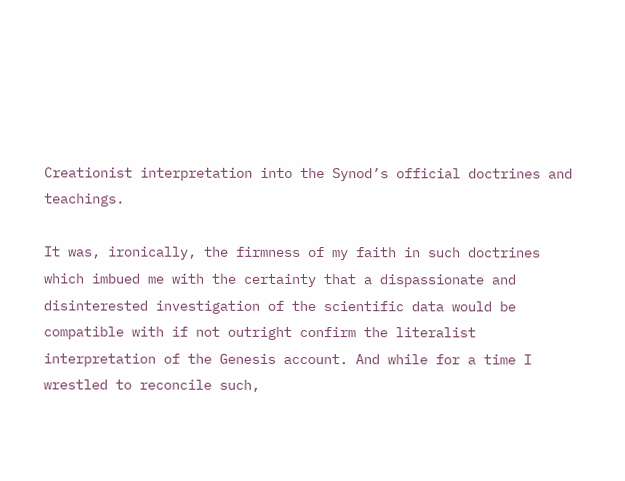Creationist interpretation into the Synod’s official doctrines and teachings.

It was, ironically, the firmness of my faith in such doctrines which imbued me with the certainty that a dispassionate and disinterested investigation of the scientific data would be compatible with if not outright confirm the literalist interpretation of the Genesis account. And while for a time I wrestled to reconcile such,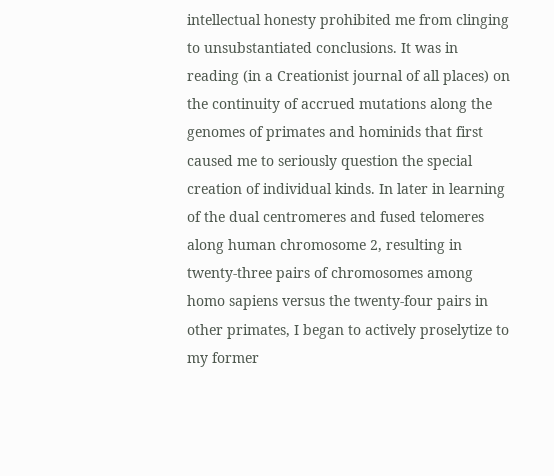intellectual honesty prohibited me from clinging to unsubstantiated conclusions. It was in reading (in a Creationist journal of all places) on the continuity of accrued mutations along the genomes of primates and hominids that first caused me to seriously question the special creation of individual kinds. In later in learning of the dual centromeres and fused telomeres along human chromosome 2, resulting in twenty-three pairs of chromosomes among homo sapiens versus the twenty-four pairs in other primates, I began to actively proselytize to my former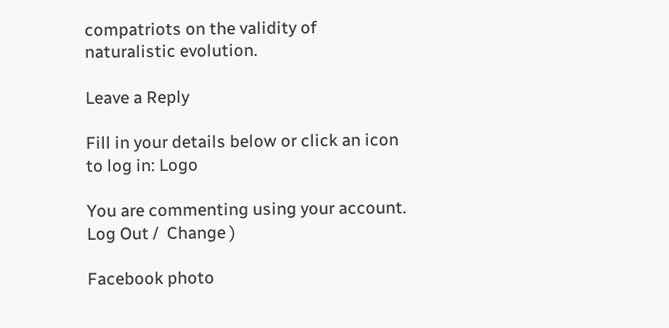compatriots on the validity of naturalistic evolution.

Leave a Reply

Fill in your details below or click an icon to log in: Logo

You are commenting using your account. Log Out /  Change )

Facebook photo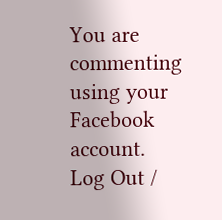You are commenting using your Facebook account. Log Out /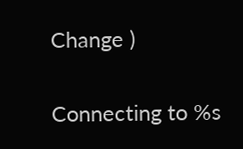Change )

Connecting to %s